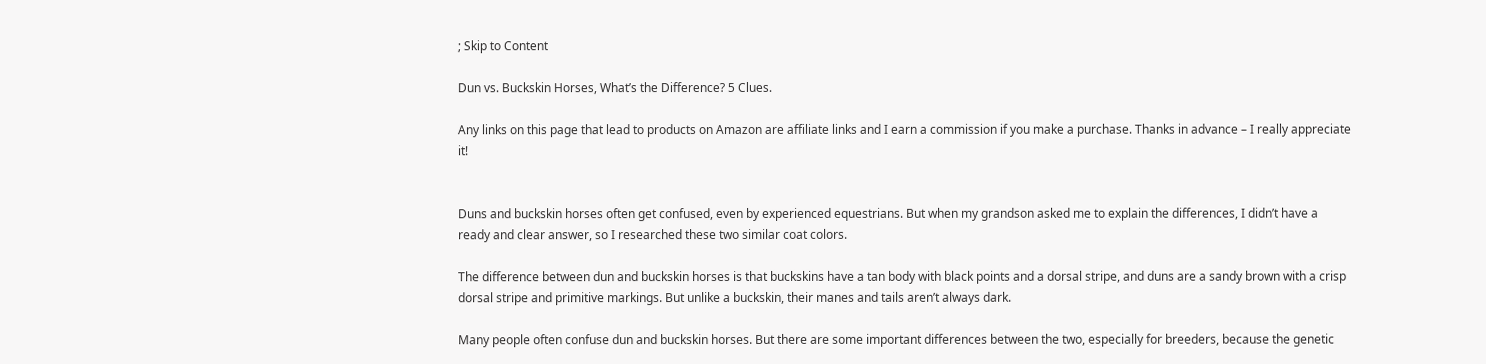; Skip to Content

Dun vs. Buckskin Horses, What’s the Difference? 5 Clues.

Any links on this page that lead to products on Amazon are affiliate links and I earn a commission if you make a purchase. Thanks in advance – I really appreciate it!


Duns and buckskin horses often get confused, even by experienced equestrians. But when my grandson asked me to explain the differences, I didn’t have a ready and clear answer, so I researched these two similar coat colors.

The difference between dun and buckskin horses is that buckskins have a tan body with black points and a dorsal stripe, and duns are a sandy brown with a crisp dorsal stripe and primitive markings. But unlike a buckskin, their manes and tails aren’t always dark.

Many people often confuse dun and buckskin horses. But there are some important differences between the two, especially for breeders, because the genetic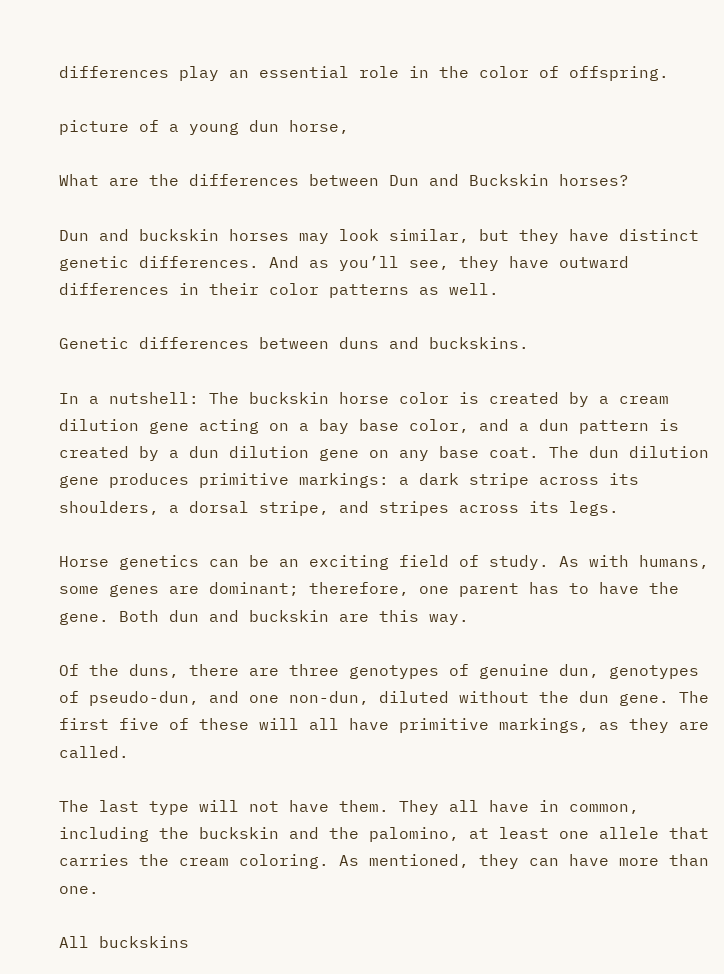differences play an essential role in the color of offspring.

picture of a young dun horse,

What are the differences between Dun and Buckskin horses?

Dun and buckskin horses may look similar, but they have distinct genetic differences. And as you’ll see, they have outward differences in their color patterns as well.

Genetic differences between duns and buckskins.

In a nutshell: The buckskin horse color is created by a cream dilution gene acting on a bay base color, and a dun pattern is created by a dun dilution gene on any base coat. The dun dilution gene produces primitive markings: a dark stripe across its shoulders, a dorsal stripe, and stripes across its legs.

Horse genetics can be an exciting field of study. As with humans, some genes are dominant; therefore, one parent has to have the gene. Both dun and buckskin are this way.

Of the duns, there are three genotypes of genuine dun, genotypes of pseudo-dun, and one non-dun, diluted without the dun gene. The first five of these will all have primitive markings, as they are called.

The last type will not have them. They all have in common, including the buckskin and the palomino, at least one allele that carries the cream coloring. As mentioned, they can have more than one.

All buckskins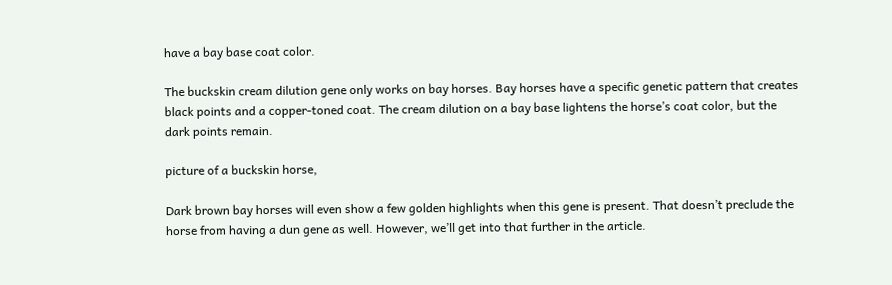have a bay base coat color.

The buckskin cream dilution gene only works on bay horses. Bay horses have a specific genetic pattern that creates black points and a copper-toned coat. The cream dilution on a bay base lightens the horse’s coat color, but the dark points remain.

picture of a buckskin horse,

Dark brown bay horses will even show a few golden highlights when this gene is present. That doesn’t preclude the horse from having a dun gene as well. However, we’ll get into that further in the article.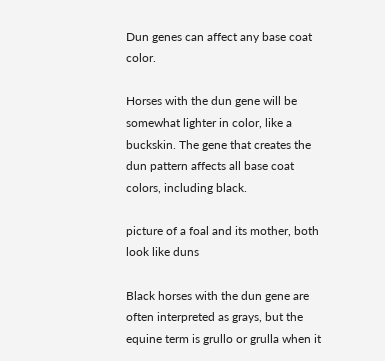Dun genes can affect any base coat color.

Horses with the dun gene will be somewhat lighter in color, like a buckskin. The gene that creates the dun pattern affects all base coat colors, including black.

picture of a foal and its mother, both look like duns

Black horses with the dun gene are often interpreted as grays, but the equine term is grullo or grulla when it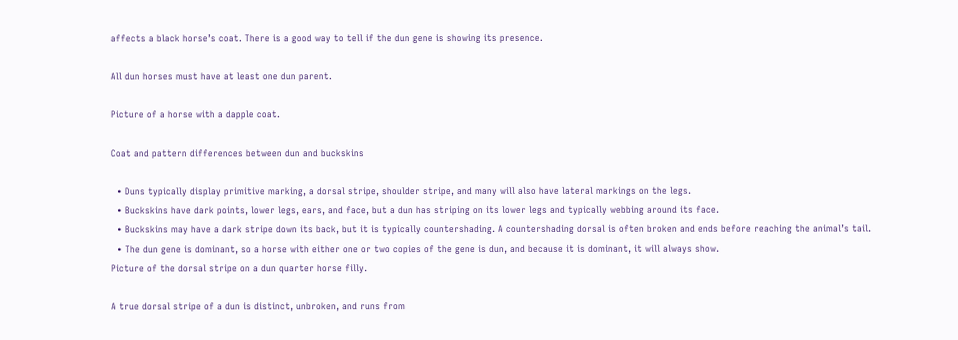affects a black horse’s coat. There is a good way to tell if the dun gene is showing its presence.

All dun horses must have at least one dun parent.

Picture of a horse with a dapple coat.

Coat and pattern differences between dun and buckskins

  • Duns typically display primitive marking, a dorsal stripe, shoulder stripe, and many will also have lateral markings on the legs.
  • Buckskins have dark points, lower legs, ears, and face, but a dun has striping on its lower legs and typically webbing around its face.
  • Buckskins may have a dark stripe down its back, but it is typically countershading. A countershading dorsal is often broken and ends before reaching the animal’s tail.
  • The dun gene is dominant, so a horse with either one or two copies of the gene is dun, and because it is dominant, it will always show.
Picture of the dorsal stripe on a dun quarter horse filly.

A true dorsal stripe of a dun is distinct, unbroken, and runs from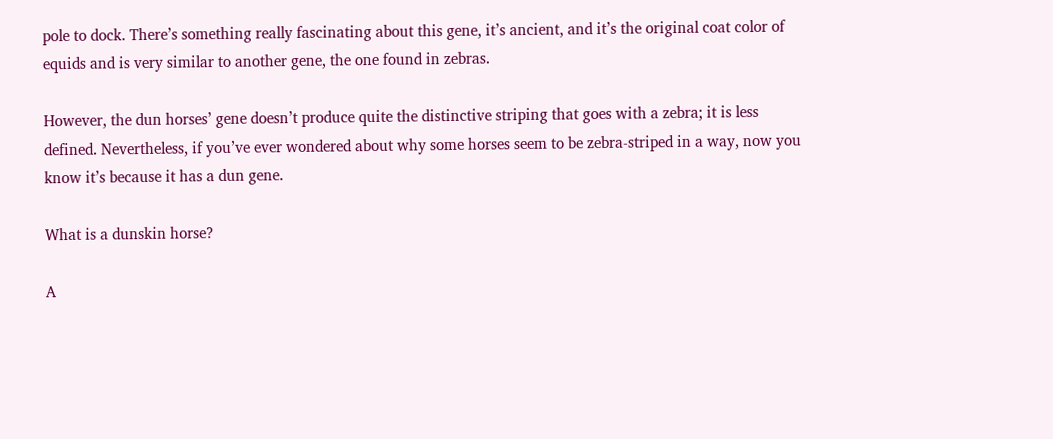pole to dock. There’s something really fascinating about this gene, it’s ancient, and it’s the original coat color of equids and is very similar to another gene, the one found in zebras.

However, the dun horses’ gene doesn’t produce quite the distinctive striping that goes with a zebra; it is less defined. Nevertheless, if you’ve ever wondered about why some horses seem to be zebra-striped in a way, now you know it’s because it has a dun gene.

What is a dunskin horse?

A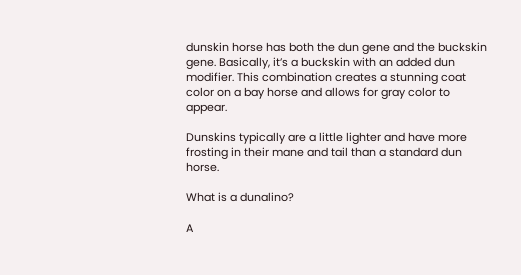dunskin horse has both the dun gene and the buckskin gene. Basically, it’s a buckskin with an added dun modifier. This combination creates a stunning coat color on a bay horse and allows for gray color to appear.

Dunskins typically are a little lighter and have more frosting in their mane and tail than a standard dun horse.

What is a dunalino?

A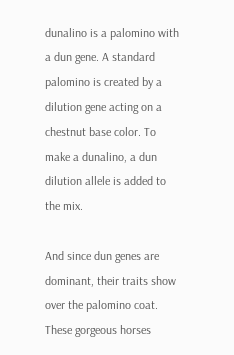dunalino is a palomino with a dun gene. A standard palomino is created by a dilution gene acting on a chestnut base color. To make a dunalino, a dun dilution allele is added to the mix.

And since dun genes are dominant, their traits show over the palomino coat. These gorgeous horses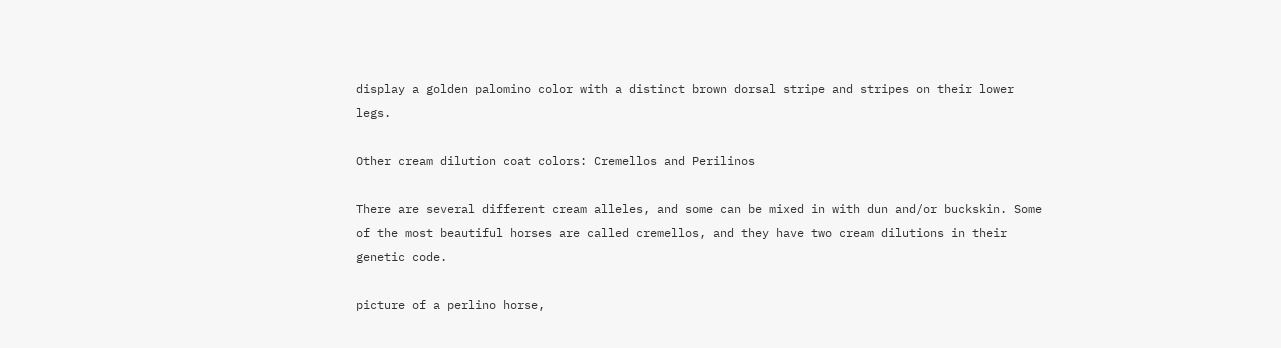display a golden palomino color with a distinct brown dorsal stripe and stripes on their lower legs.

Other cream dilution coat colors: Cremellos and Perilinos

There are several different cream alleles, and some can be mixed in with dun and/or buckskin. Some of the most beautiful horses are called cremellos, and they have two cream dilutions in their genetic code.

picture of a perlino horse,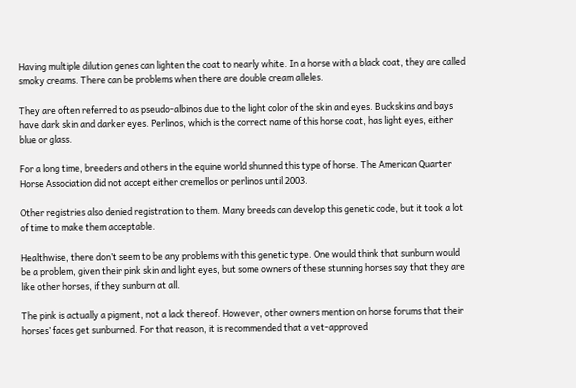Having multiple dilution genes can lighten the coat to nearly white. In a horse with a black coat, they are called smoky creams. There can be problems when there are double cream alleles.

They are often referred to as pseudo-albinos due to the light color of the skin and eyes. Buckskins and bays have dark skin and darker eyes. Perlinos, which is the correct name of this horse coat, has light eyes, either blue or glass.

For a long time, breeders and others in the equine world shunned this type of horse. The American Quarter Horse Association did not accept either cremellos or perlinos until 2003.

Other registries also denied registration to them. Many breeds can develop this genetic code, but it took a lot of time to make them acceptable.

Healthwise, there don’t seem to be any problems with this genetic type. One would think that sunburn would be a problem, given their pink skin and light eyes, but some owners of these stunning horses say that they are like other horses, if they sunburn at all.

The pink is actually a pigment, not a lack thereof. However, other owners mention on horse forums that their horses’ faces get sunburned. For that reason, it is recommended that a vet-approved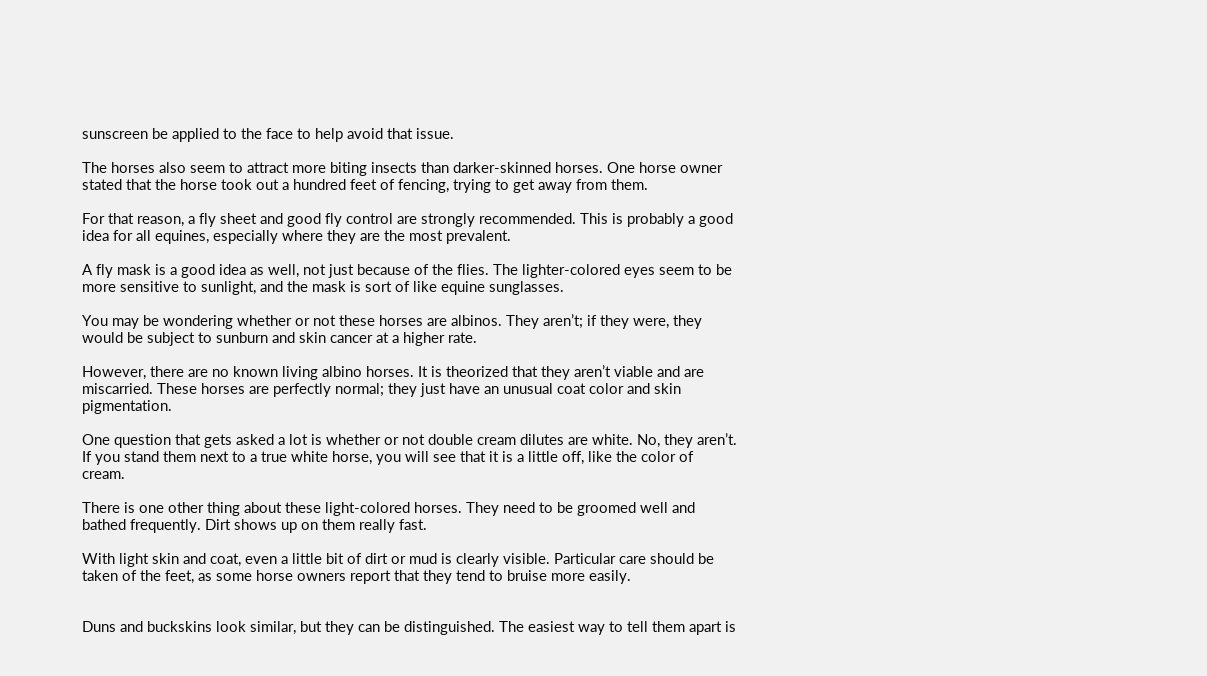sunscreen be applied to the face to help avoid that issue.

The horses also seem to attract more biting insects than darker-skinned horses. One horse owner stated that the horse took out a hundred feet of fencing, trying to get away from them.

For that reason, a fly sheet and good fly control are strongly recommended. This is probably a good idea for all equines, especially where they are the most prevalent.

A fly mask is a good idea as well, not just because of the flies. The lighter-colored eyes seem to be more sensitive to sunlight, and the mask is sort of like equine sunglasses.

You may be wondering whether or not these horses are albinos. They aren’t; if they were, they would be subject to sunburn and skin cancer at a higher rate.

However, there are no known living albino horses. It is theorized that they aren’t viable and are miscarried. These horses are perfectly normal; they just have an unusual coat color and skin pigmentation.

One question that gets asked a lot is whether or not double cream dilutes are white. No, they aren’t. If you stand them next to a true white horse, you will see that it is a little off, like the color of cream.

There is one other thing about these light-colored horses. They need to be groomed well and bathed frequently. Dirt shows up on them really fast.

With light skin and coat, even a little bit of dirt or mud is clearly visible. Particular care should be taken of the feet, as some horse owners report that they tend to bruise more easily.


Duns and buckskins look similar, but they can be distinguished. The easiest way to tell them apart is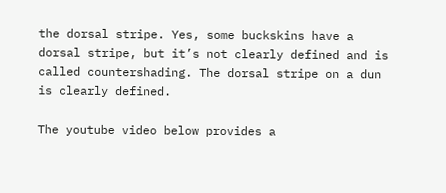the dorsal stripe. Yes, some buckskins have a dorsal stripe, but it’s not clearly defined and is called countershading. The dorsal stripe on a dun is clearly defined.

The youtube video below provides a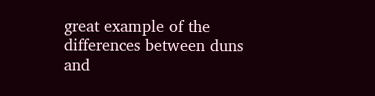great example of the differences between duns and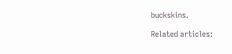buckskins.

Related articles: